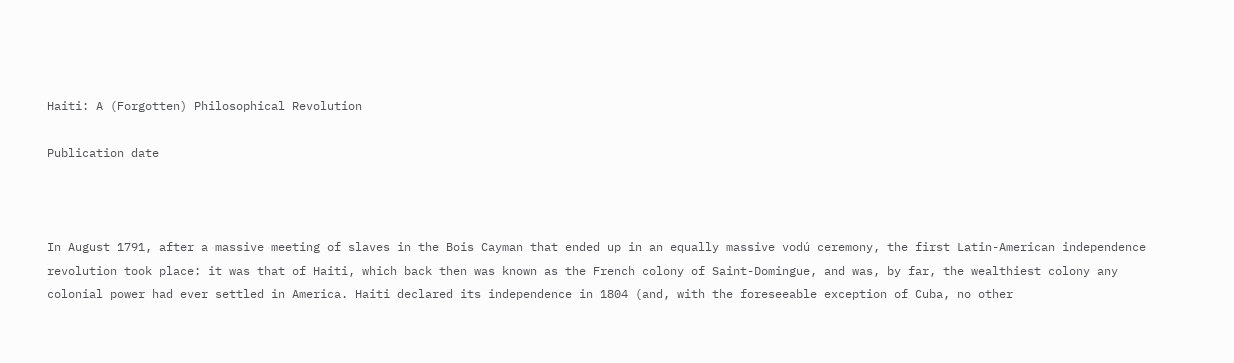Haiti: A (Forgotten) Philosophical Revolution

Publication date



In August 1791, after a massive meeting of slaves in the Bois Cayman that ended up in an equally massive vodú ceremony, the first Latin-American independence revolution took place: it was that of Haiti, which back then was known as the French colony of Saint-Domingue, and was, by far, the wealthiest colony any colonial power had ever settled in America. Haiti declared its independence in 1804 (and, with the foreseeable exception of Cuba, no other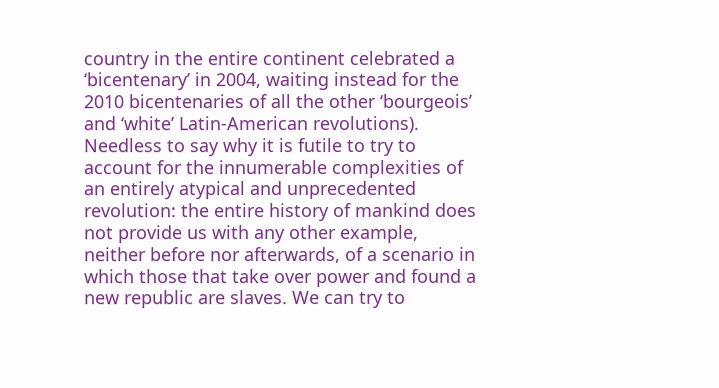country in the entire continent celebrated a ‘bicentenary’ in 2004, waiting instead for the 2010 bicentenaries of all the other ‘bourgeois’ and ‘white’ Latin-American revolutions). Needless to say why it is futile to try to account for the innumerable complexities of an entirely atypical and unprecedented revolution: the entire history of mankind does not provide us with any other example, neither before nor afterwards, of a scenario in which those that take over power and found a new republic are slaves. We can try to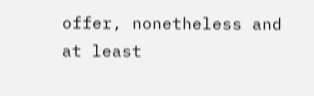offer, nonetheless and at least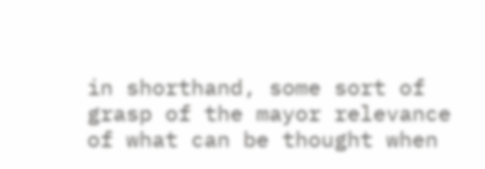in shorthand, some sort of grasp of the mayor relevance of what can be thought when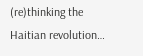(re)thinking the Haitian revolution…